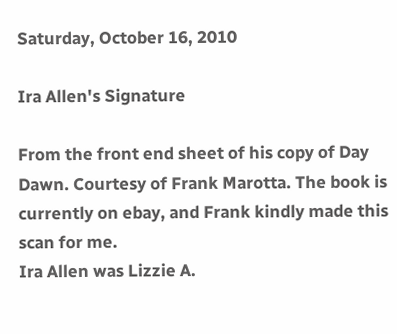Saturday, October 16, 2010

Ira Allen's Signature

From the front end sheet of his copy of Day Dawn. Courtesy of Frank Marotta. The book is currently on ebay, and Frank kindly made this scan for me.
Ira Allen was Lizzie A.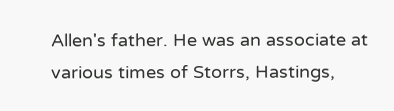Allen's father. He was an associate at various times of Storrs, Hastings,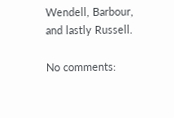Wendell, Barbour, and lastly Russell.

No comments: